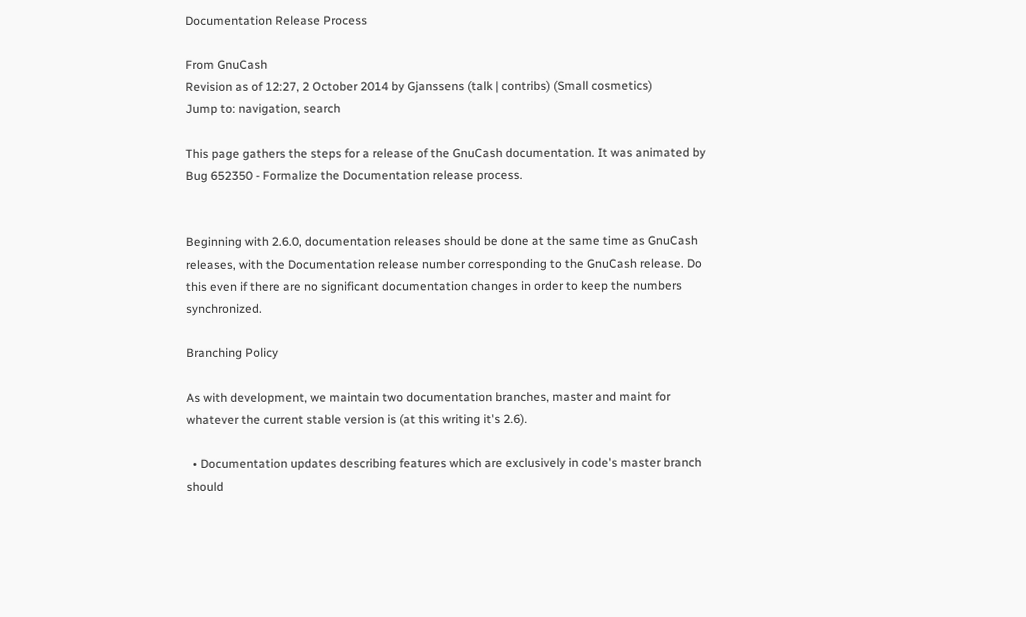Documentation Release Process

From GnuCash
Revision as of 12:27, 2 October 2014 by Gjanssens (talk | contribs) (Small cosmetics)
Jump to: navigation, search

This page gathers the steps for a release of the GnuCash documentation. It was animated by Bug 652350 - Formalize the Documentation release process.


Beginning with 2.6.0, documentation releases should be done at the same time as GnuCash releases, with the Documentation release number corresponding to the GnuCash release. Do this even if there are no significant documentation changes in order to keep the numbers synchronized.

Branching Policy

As with development, we maintain two documentation branches, master and maint for whatever the current stable version is (at this writing it's 2.6).

  • Documentation updates describing features which are exclusively in code's master branch should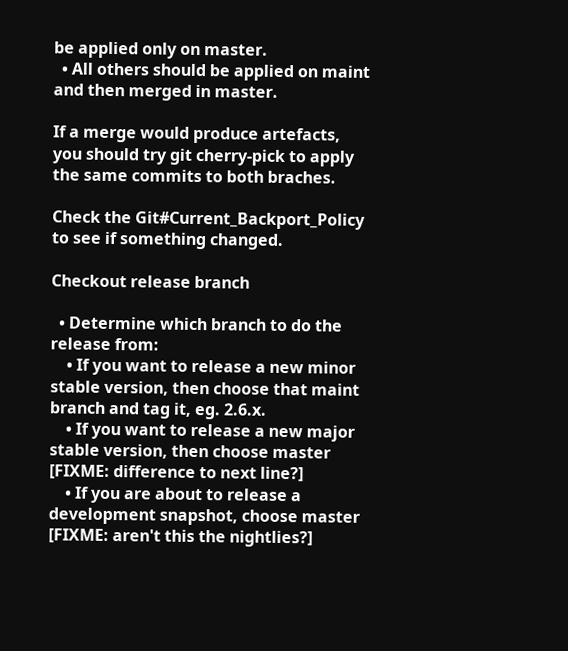be applied only on master.
  • All others should be applied on maint and then merged in master.

If a merge would produce artefacts, you should try git cherry-pick to apply the same commits to both braches.

Check the Git#Current_Backport_Policy to see if something changed.

Checkout release branch

  • Determine which branch to do the release from:
    • If you want to release a new minor stable version, then choose that maint branch and tag it, eg. 2.6.x.
    • If you want to release a new major stable version, then choose master [FIXME: difference to next line?]
    • If you are about to release a development snapshot, choose master [FIXME: aren't this the nightlies?]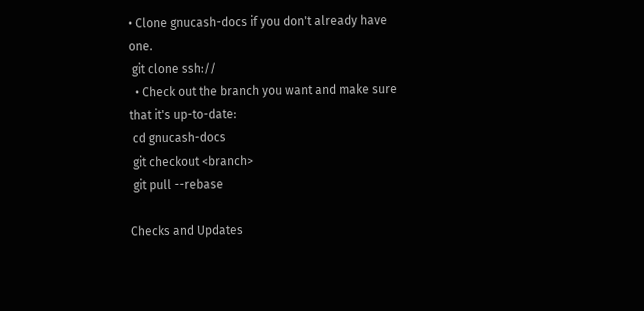• Clone gnucash-docs if you don't already have one.
 git clone ssh://
  • Check out the branch you want and make sure that it's up-to-date:
 cd gnucash-docs
 git checkout <branch>
 git pull --rebase

Checks and Updates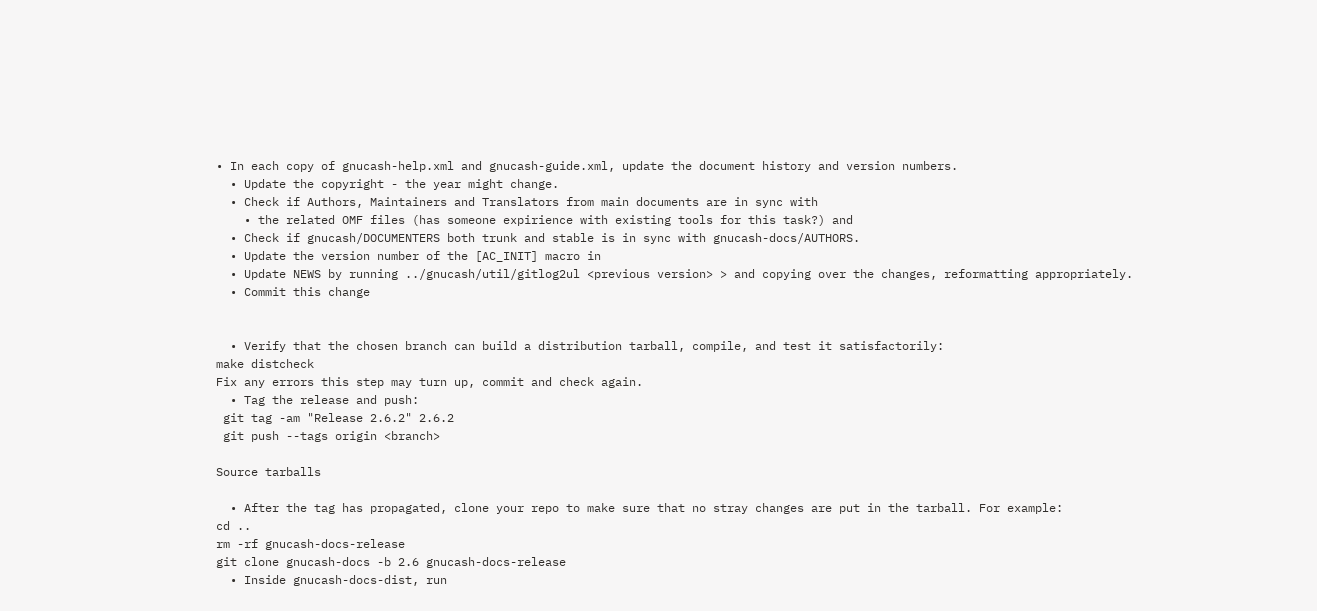• In each copy of gnucash-help.xml and gnucash-guide.xml, update the document history and version numbers.
  • Update the copyright - the year might change.
  • Check if Authors, Maintainers and Translators from main documents are in sync with
    • the related OMF files (has someone expirience with existing tools for this task?) and
  • Check if gnucash/DOCUMENTERS both trunk and stable is in sync with gnucash-docs/AUTHORS.
  • Update the version number of the [AC_INIT] macro in
  • Update NEWS by running ../gnucash/util/gitlog2ul <previous version> > and copying over the changes, reformatting appropriately.
  • Commit this change


  • Verify that the chosen branch can build a distribution tarball, compile, and test it satisfactorily:
make distcheck
Fix any errors this step may turn up, commit and check again.
  • Tag the release and push:
 git tag -am "Release 2.6.2" 2.6.2
 git push --tags origin <branch>

Source tarballs

  • After the tag has propagated, clone your repo to make sure that no stray changes are put in the tarball. For example:
cd ..
rm -rf gnucash-docs-release
git clone gnucash-docs -b 2.6 gnucash-docs-release
  • Inside gnucash-docs-dist, run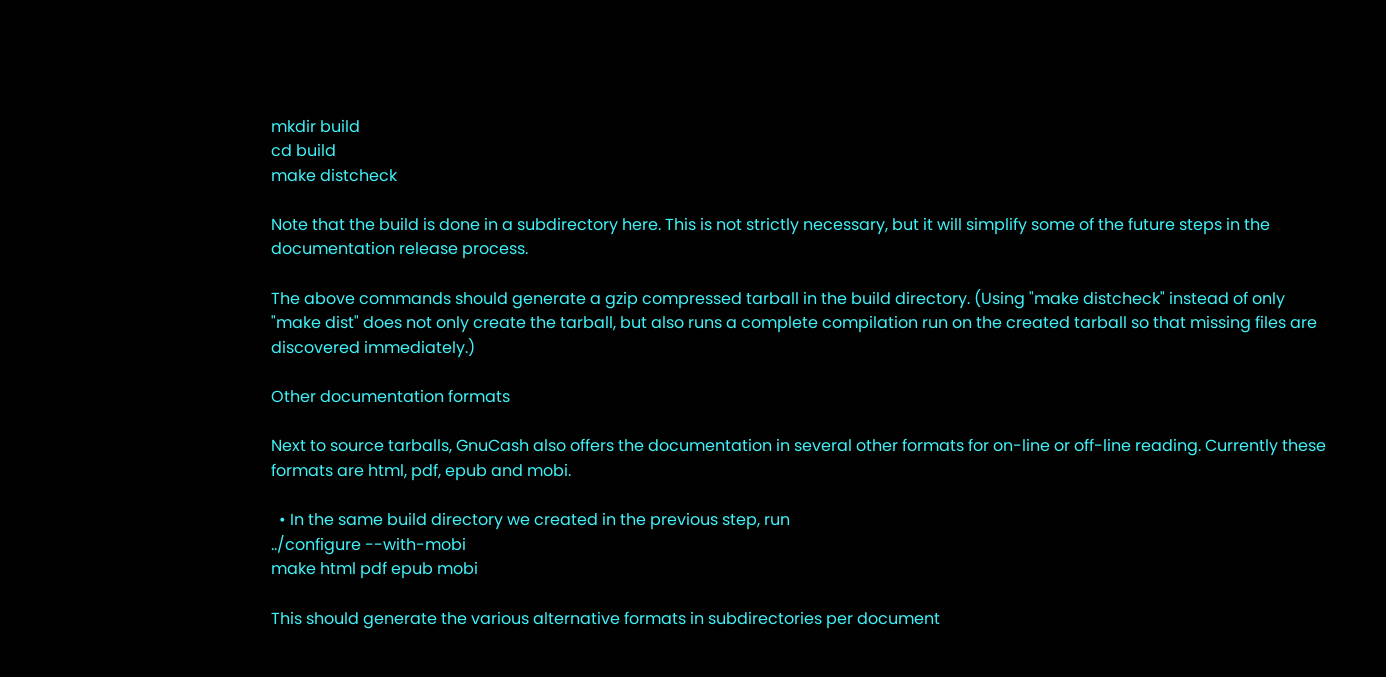mkdir build
cd build
make distcheck

Note that the build is done in a subdirectory here. This is not strictly necessary, but it will simplify some of the future steps in the documentation release process.

The above commands should generate a gzip compressed tarball in the build directory. (Using "make distcheck" instead of only "make dist" does not only create the tarball, but also runs a complete compilation run on the created tarball so that missing files are discovered immediately.)

Other documentation formats

Next to source tarballs, GnuCash also offers the documentation in several other formats for on-line or off-line reading. Currently these formats are html, pdf, epub and mobi.

  • In the same build directory we created in the previous step, run
../configure --with-mobi
make html pdf epub mobi

This should generate the various alternative formats in subdirectories per document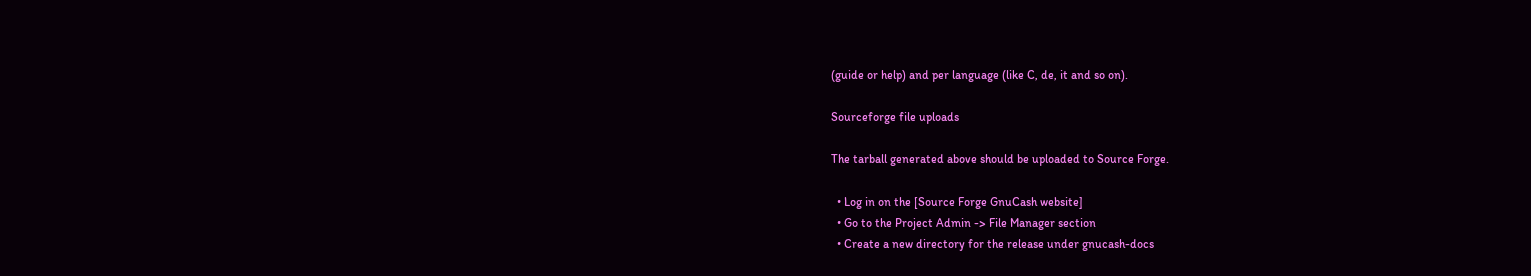(guide or help) and per language (like C, de, it and so on).

Sourceforge file uploads

The tarball generated above should be uploaded to Source Forge.

  • Log in on the [Source Forge GnuCash website]
  • Go to the Project Admin -> File Manager section
  • Create a new directory for the release under gnucash-docs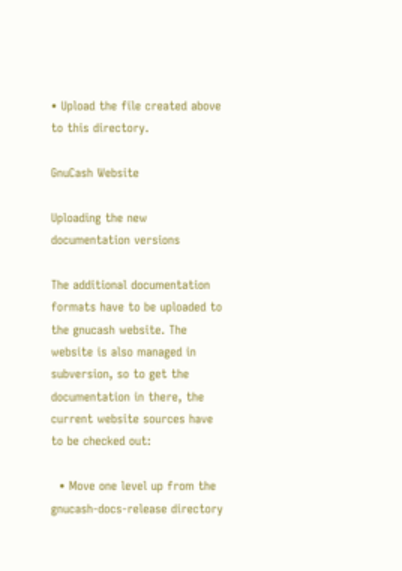• Upload the file created above to this directory.

GnuCash Website

Uploading the new documentation versions

The additional documentation formats have to be uploaded to the gnucash website. The website is also managed in subversion, so to get the documentation in there, the current website sources have to be checked out:

  • Move one level up from the gnucash-docs-release directory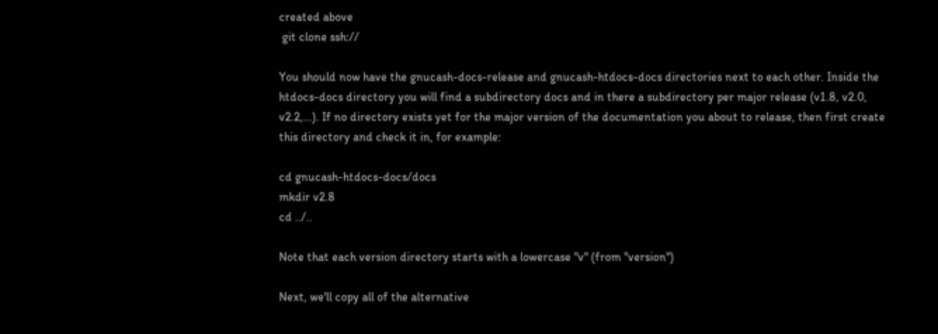created above
 git clone ssh://

You should now have the gnucash-docs-release and gnucash-htdocs-docs directories next to each other. Inside the htdocs-docs directory you will find a subdirectory docs and in there a subdirectory per major release (v1.8, v2.0, v2.2,...). If no directory exists yet for the major version of the documentation you about to release, then first create this directory and check it in, for example:

cd gnucash-htdocs-docs/docs
mkdir v2.8
cd ../..

Note that each version directory starts with a lowercase "v" (from "version")

Next, we'll copy all of the alternative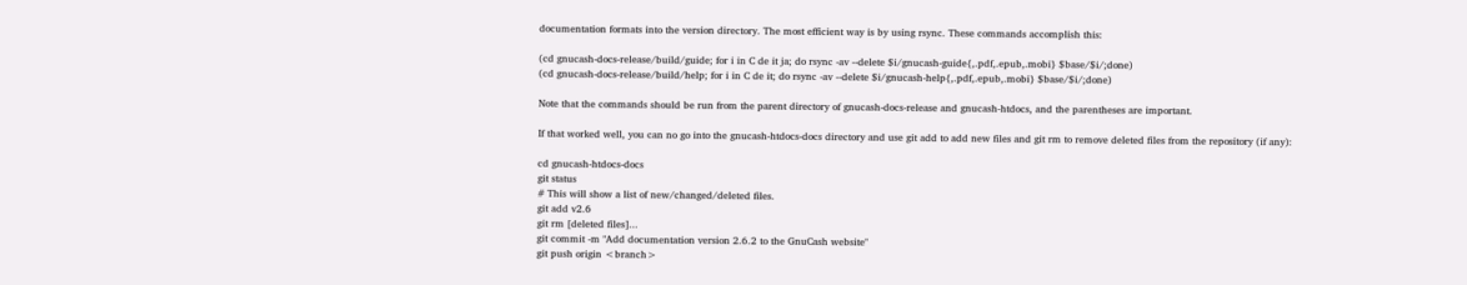documentation formats into the version directory. The most efficient way is by using rsync. These commands accomplish this:

(cd gnucash-docs-release/build/guide; for i in C de it ja; do rsync -av --delete $i/gnucash-guide{,.pdf,.epub,.mobi} $base/$i/;done)
(cd gnucash-docs-release/build/help; for i in C de it; do rsync -av --delete $i/gnucash-help{,.pdf,.epub,.mobi} $base/$i/;done)

Note that the commands should be run from the parent directory of gnucash-docs-release and gnucash-htdocs, and the parentheses are important.

If that worked well, you can no go into the gnucash-htdocs-docs directory and use git add to add new files and git rm to remove deleted files from the repository (if any):

cd gnucash-htdocs-docs
git status
# This will show a list of new/changed/deleted files.
git add v2.6
git rm [deleted files]...
git commit -m "Add documentation version 2.6.2 to the GnuCash website"
git push origin <branch>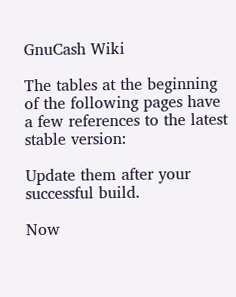GnuCash Wiki

The tables at the beginning of the following pages have a few references to the latest stable version:

Update them after your successful build.

Now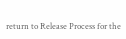return to Release Process for the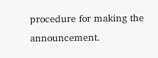procedure for making the announcement.